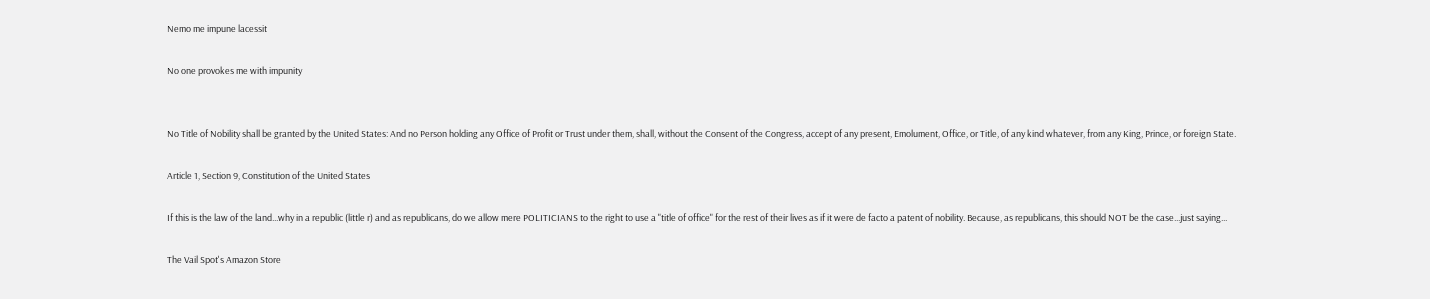Nemo me impune lacessit

No one provokes me with impunity


No Title of Nobility shall be granted by the United States: And no Person holding any Office of Profit or Trust under them, shall, without the Consent of the Congress, accept of any present, Emolument, Office, or Title, of any kind whatever, from any King, Prince, or foreign State.

Article 1, Section 9, Constitution of the United States

If this is the law of the land...why in a republic (little r) and as republicans, do we allow mere POLITICIANS to the right to use a "title of office" for the rest of their lives as if it were de facto a patent of nobility. Because, as republicans, this should NOT be the case...just saying...

The Vail Spot's Amazon Store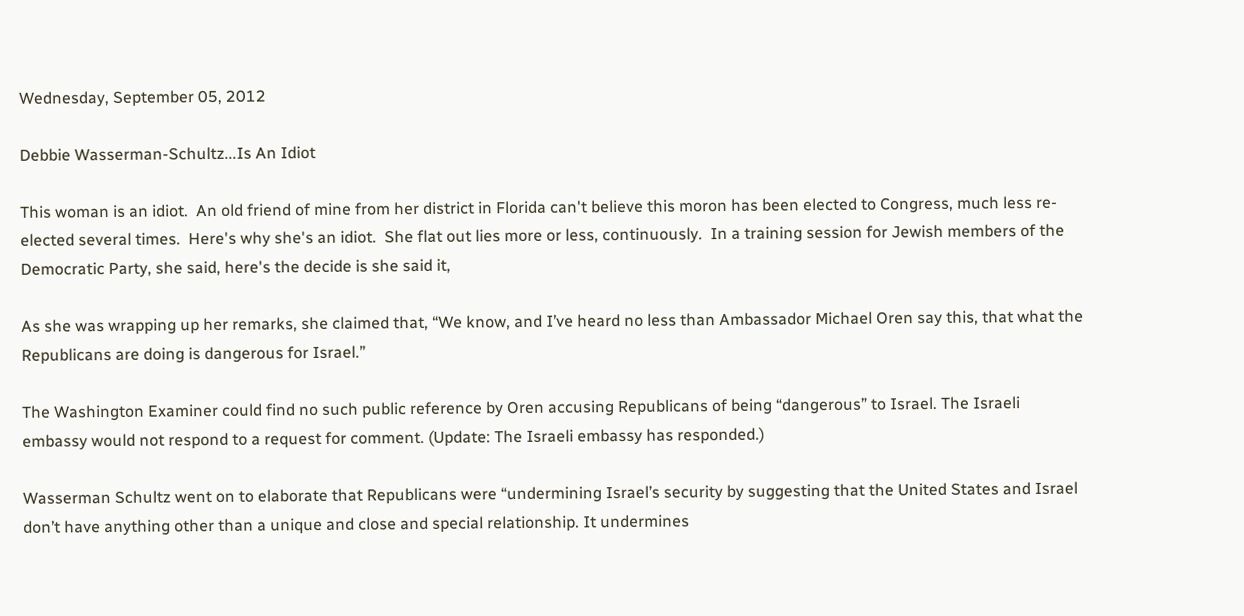Wednesday, September 05, 2012

Debbie Wasserman-Schultz...Is An Idiot

This woman is an idiot.  An old friend of mine from her district in Florida can't believe this moron has been elected to Congress, much less re-elected several times.  Here's why she's an idiot.  She flat out lies more or less, continuously.  In a training session for Jewish members of the Democratic Party, she said, here's the decide is she said it,

As she was wrapping up her remarks, she claimed that, “We know, and I’ve heard no less than Ambassador Michael Oren say this, that what the Republicans are doing is dangerous for Israel.”

The Washington Examiner could find no such public reference by Oren accusing Republicans of being “dangerous” to Israel. The Israeli embassy would not respond to a request for comment. (Update: The Israeli embassy has responded.)

Wasserman Schultz went on to elaborate that Republicans were “undermining Israel’s security by suggesting that the United States and Israel don’t have anything other than a unique and close and special relationship. It undermines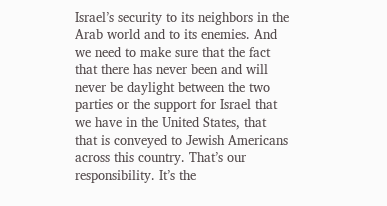Israel’s security to its neighbors in the Arab world and to its enemies. And we need to make sure that the fact that there has never been and will never be daylight between the two parties or the support for Israel that we have in the United States, that that is conveyed to Jewish Americans across this country. That’s our responsibility. It’s the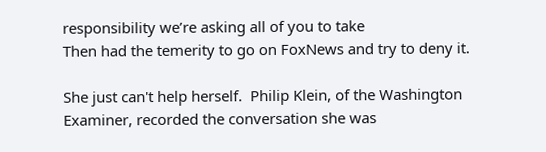responsibility we’re asking all of you to take
Then had the temerity to go on FoxNews and try to deny it.

She just can't help herself.  Philip Klein, of the Washington  Examiner, recorded the conversation she was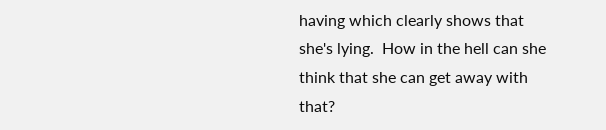having which clearly shows that she's lying.  How in the hell can she think that she can get away with that?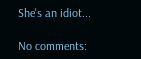She's an idiot...

No comments: